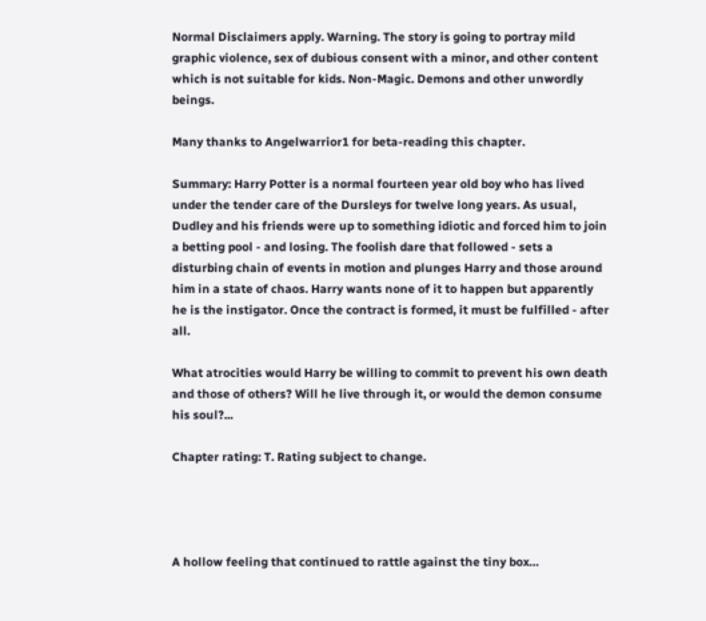Normal Disclaimers apply. Warning. The story is going to portray mild graphic violence, sex of dubious consent with a minor, and other content which is not suitable for kids. Non-Magic. Demons and other unwordly beings.

Many thanks to Angelwarrior1 for beta-reading this chapter.

Summary: Harry Potter is a normal fourteen year old boy who has lived under the tender care of the Dursleys for twelve long years. As usual, Dudley and his friends were up to something idiotic and forced him to join a betting pool - and losing. The foolish dare that followed - sets a disturbing chain of events in motion and plunges Harry and those around him in a state of chaos. Harry wants none of it to happen but apparently he is the instigator. Once the contract is formed, it must be fulfilled - after all.

What atrocities would Harry be willing to commit to prevent his own death and those of others? Will he live through it, or would the demon consume his soul?...

Chapter rating: T. Rating subject to change.




A hollow feeling that continued to rattle against the tiny box…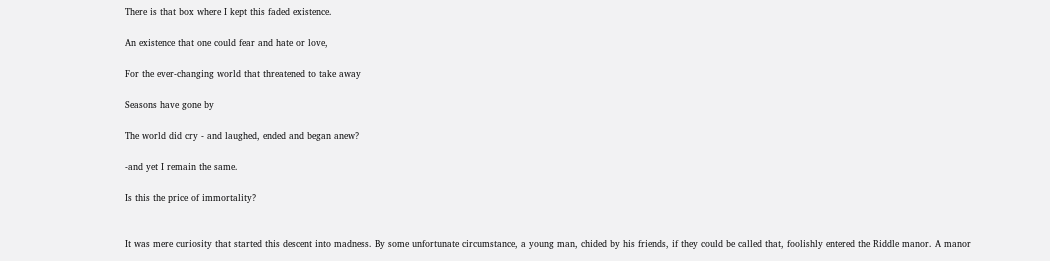There is that box where I kept this faded existence.

An existence that one could fear and hate or love,

For the ever-changing world that threatened to take away

Seasons have gone by

The world did cry - and laughed, ended and began anew?

-and yet I remain the same.

Is this the price of immortality?


It was mere curiosity that started this descent into madness. By some unfortunate circumstance, a young man, chided by his friends, if they could be called that, foolishly entered the Riddle manor. A manor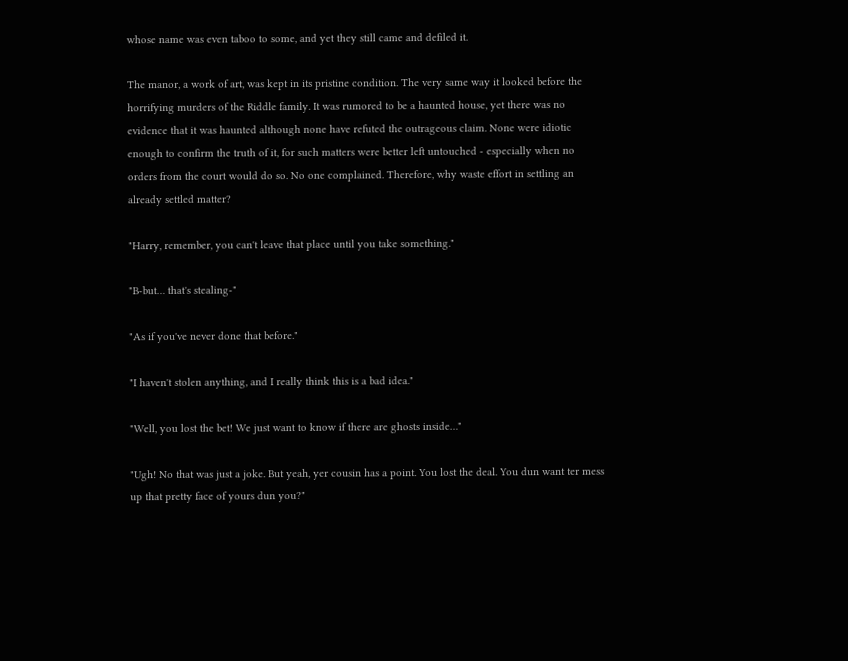whose name was even taboo to some, and yet they still came and defiled it.

The manor, a work of art, was kept in its pristine condition. The very same way it looked before the horrifying murders of the Riddle family. It was rumored to be a haunted house, yet there was no evidence that it was haunted although none have refuted the outrageous claim. None were idiotic enough to confirm the truth of it, for such matters were better left untouched - especially when no orders from the court would do so. No one complained. Therefore, why waste effort in settling an already settled matter?

"Harry, remember, you can't leave that place until you take something."

"B-but… that's stealing-"

"As if you've never done that before."

"I haven't stolen anything, and I really think this is a bad idea."

"Well, you lost the bet! We just want to know if there are ghosts inside…"

"Ugh! No that was just a joke. But yeah, yer cousin has a point. You lost the deal. You dun want ter mess up that pretty face of yours dun you?"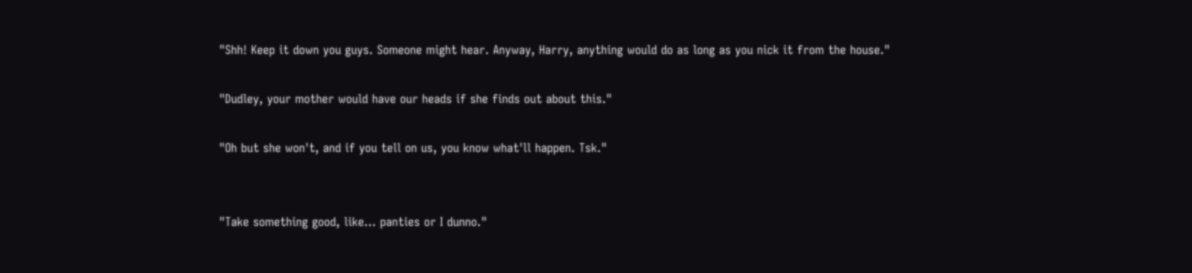"Shh! Keep it down you guys. Someone might hear. Anyway, Harry, anything would do as long as you nick it from the house."

"Dudley, your mother would have our heads if she finds out about this."

"Oh but she won't, and if you tell on us, you know what'll happen. Tsk."


"Take something good, like… panties or I dunno."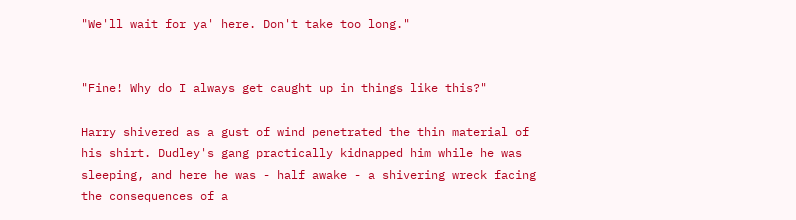"We'll wait for ya' here. Don't take too long."


"Fine! Why do I always get caught up in things like this?"

Harry shivered as a gust of wind penetrated the thin material of his shirt. Dudley's gang practically kidnapped him while he was sleeping, and here he was - half awake - a shivering wreck facing the consequences of a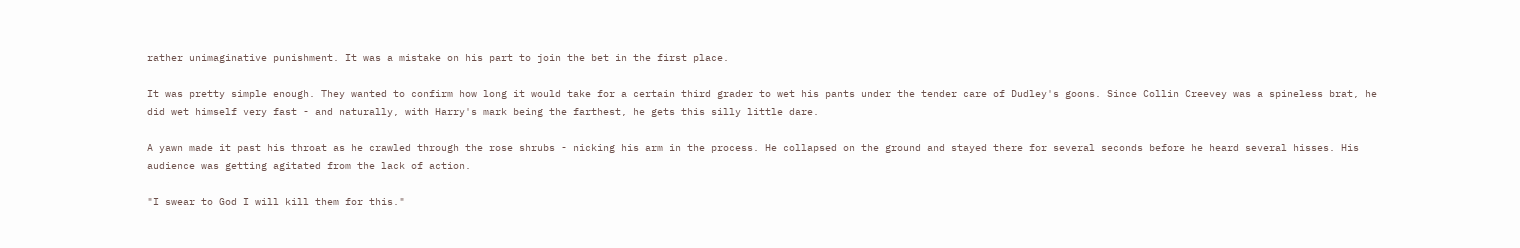rather unimaginative punishment. It was a mistake on his part to join the bet in the first place.

It was pretty simple enough. They wanted to confirm how long it would take for a certain third grader to wet his pants under the tender care of Dudley's goons. Since Collin Creevey was a spineless brat, he did wet himself very fast - and naturally, with Harry's mark being the farthest, he gets this silly little dare.

A yawn made it past his throat as he crawled through the rose shrubs - nicking his arm in the process. He collapsed on the ground and stayed there for several seconds before he heard several hisses. His audience was getting agitated from the lack of action.

"I swear to God I will kill them for this."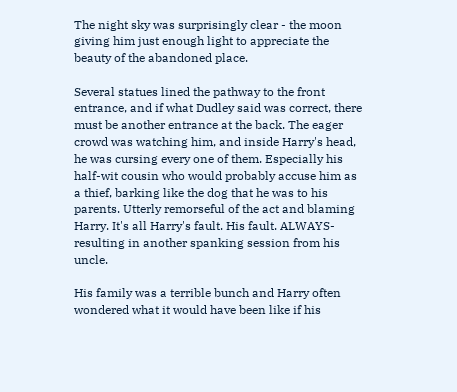The night sky was surprisingly clear - the moon giving him just enough light to appreciate the beauty of the abandoned place.

Several statues lined the pathway to the front entrance, and if what Dudley said was correct, there must be another entrance at the back. The eager crowd was watching him, and inside Harry's head, he was cursing every one of them. Especially his half-wit cousin who would probably accuse him as a thief, barking like the dog that he was to his parents. Utterly remorseful of the act and blaming Harry. It's all Harry's fault. His fault. ALWAYS- resulting in another spanking session from his uncle.

His family was a terrible bunch and Harry often wondered what it would have been like if his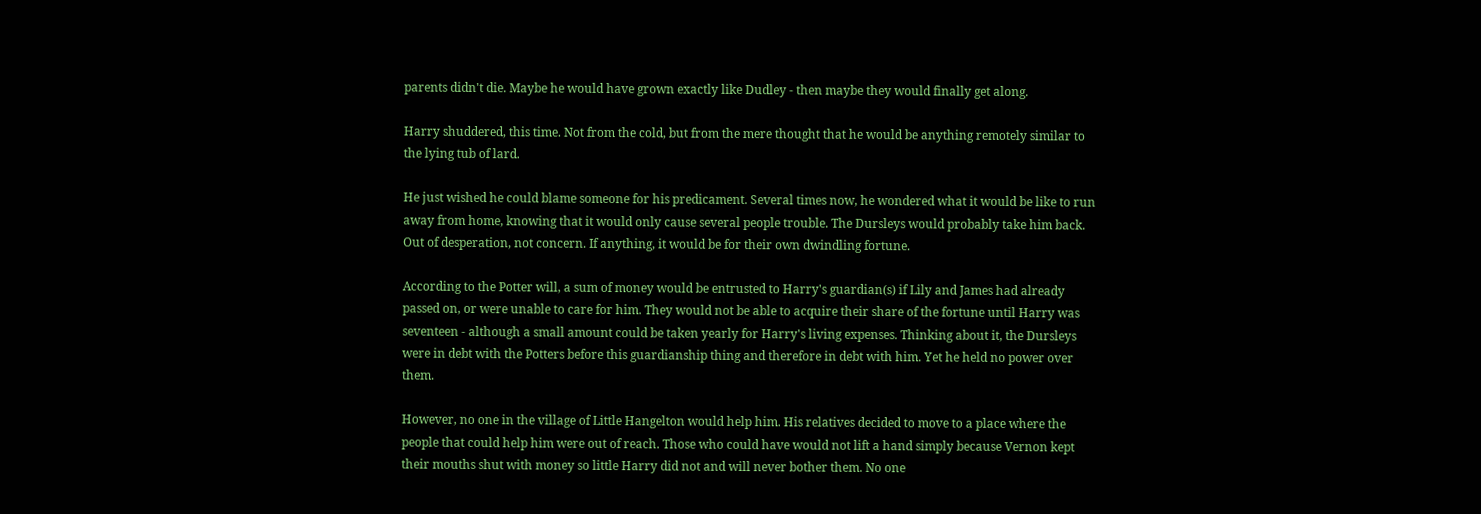parents didn't die. Maybe he would have grown exactly like Dudley - then maybe they would finally get along.

Harry shuddered, this time. Not from the cold, but from the mere thought that he would be anything remotely similar to the lying tub of lard.

He just wished he could blame someone for his predicament. Several times now, he wondered what it would be like to run away from home, knowing that it would only cause several people trouble. The Dursleys would probably take him back. Out of desperation, not concern. If anything, it would be for their own dwindling fortune.

According to the Potter will, a sum of money would be entrusted to Harry's guardian(s) if Lily and James had already passed on, or were unable to care for him. They would not be able to acquire their share of the fortune until Harry was seventeen - although a small amount could be taken yearly for Harry's living expenses. Thinking about it, the Dursleys were in debt with the Potters before this guardianship thing and therefore in debt with him. Yet he held no power over them.

However, no one in the village of Little Hangelton would help him. His relatives decided to move to a place where the people that could help him were out of reach. Those who could have would not lift a hand simply because Vernon kept their mouths shut with money so little Harry did not and will never bother them. No one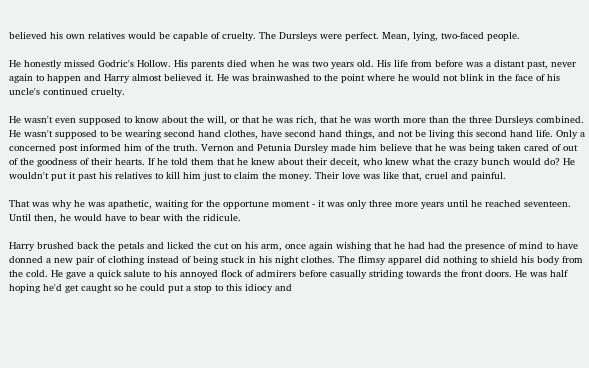believed his own relatives would be capable of cruelty. The Dursleys were perfect. Mean, lying, two-faced people.

He honestly missed Godric's Hollow. His parents died when he was two years old. His life from before was a distant past, never again to happen and Harry almost believed it. He was brainwashed to the point where he would not blink in the face of his uncle's continued cruelty.

He wasn't even supposed to know about the will, or that he was rich, that he was worth more than the three Dursleys combined. He wasn't supposed to be wearing second hand clothes, have second hand things, and not be living this second hand life. Only a concerned post informed him of the truth. Vernon and Petunia Dursley made him believe that he was being taken cared of out of the goodness of their hearts. If he told them that he knew about their deceit, who knew what the crazy bunch would do? He wouldn't put it past his relatives to kill him just to claim the money. Their love was like that, cruel and painful.

That was why he was apathetic, waiting for the opportune moment - it was only three more years until he reached seventeen. Until then, he would have to bear with the ridicule.

Harry brushed back the petals and licked the cut on his arm, once again wishing that he had had the presence of mind to have donned a new pair of clothing instead of being stuck in his night clothes. The flimsy apparel did nothing to shield his body from the cold. He gave a quick salute to his annoyed flock of admirers before casually striding towards the front doors. He was half hoping he'd get caught so he could put a stop to this idiocy and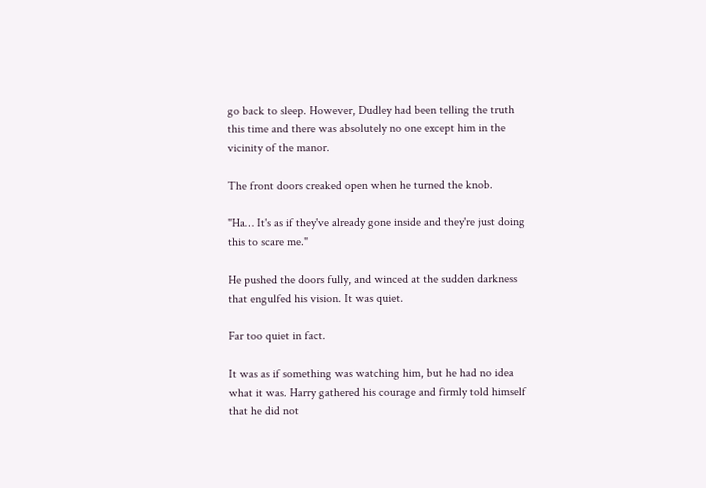go back to sleep. However, Dudley had been telling the truth this time and there was absolutely no one except him in the vicinity of the manor.

The front doors creaked open when he turned the knob.

"Ha… It's as if they've already gone inside and they're just doing this to scare me."

He pushed the doors fully, and winced at the sudden darkness that engulfed his vision. It was quiet.

Far too quiet in fact.

It was as if something was watching him, but he had no idea what it was. Harry gathered his courage and firmly told himself that he did not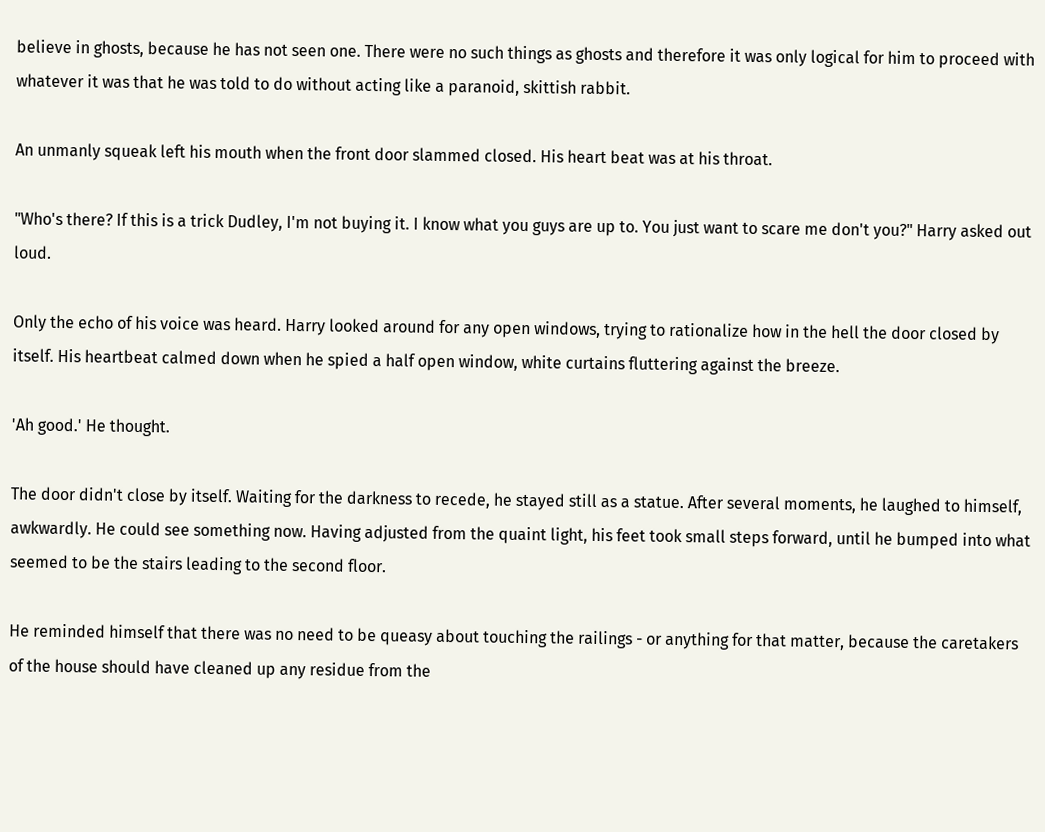believe in ghosts, because he has not seen one. There were no such things as ghosts and therefore it was only logical for him to proceed with whatever it was that he was told to do without acting like a paranoid, skittish rabbit.

An unmanly squeak left his mouth when the front door slammed closed. His heart beat was at his throat.

"Who's there? If this is a trick Dudley, I'm not buying it. I know what you guys are up to. You just want to scare me don't you?" Harry asked out loud.

Only the echo of his voice was heard. Harry looked around for any open windows, trying to rationalize how in the hell the door closed by itself. His heartbeat calmed down when he spied a half open window, white curtains fluttering against the breeze.

'Ah good.' He thought.

The door didn't close by itself. Waiting for the darkness to recede, he stayed still as a statue. After several moments, he laughed to himself, awkwardly. He could see something now. Having adjusted from the quaint light, his feet took small steps forward, until he bumped into what seemed to be the stairs leading to the second floor.

He reminded himself that there was no need to be queasy about touching the railings - or anything for that matter, because the caretakers of the house should have cleaned up any residue from the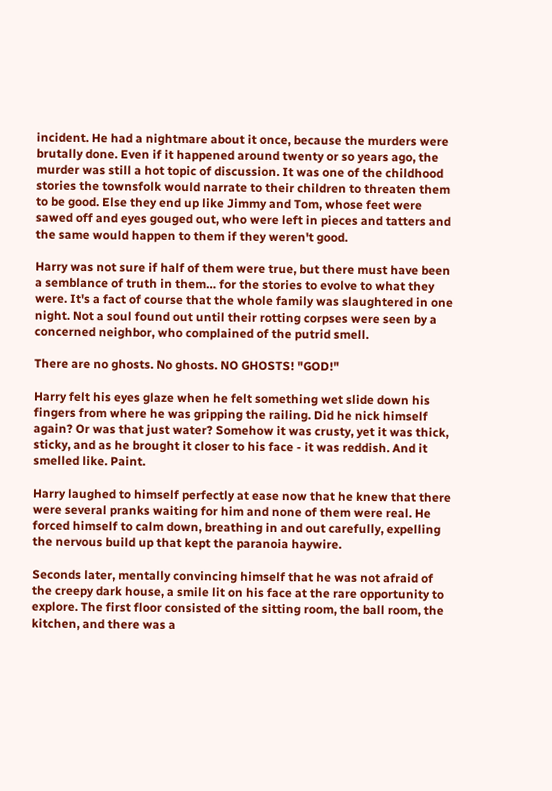incident. He had a nightmare about it once, because the murders were brutally done. Even if it happened around twenty or so years ago, the murder was still a hot topic of discussion. It was one of the childhood stories the townsfolk would narrate to their children to threaten them to be good. Else they end up like Jimmy and Tom, whose feet were sawed off and eyes gouged out, who were left in pieces and tatters and the same would happen to them if they weren't good.

Harry was not sure if half of them were true, but there must have been a semblance of truth in them… for the stories to evolve to what they were. It's a fact of course that the whole family was slaughtered in one night. Not a soul found out until their rotting corpses were seen by a concerned neighbor, who complained of the putrid smell.

There are no ghosts. No ghosts. NO GHOSTS! "GOD!"

Harry felt his eyes glaze when he felt something wet slide down his fingers from where he was gripping the railing. Did he nick himself again? Or was that just water? Somehow it was crusty, yet it was thick, sticky, and as he brought it closer to his face - it was reddish. And it smelled like. Paint.

Harry laughed to himself perfectly at ease now that he knew that there were several pranks waiting for him and none of them were real. He forced himself to calm down, breathing in and out carefully, expelling the nervous build up that kept the paranoia haywire.

Seconds later, mentally convincing himself that he was not afraid of the creepy dark house, a smile lit on his face at the rare opportunity to explore. The first floor consisted of the sitting room, the ball room, the kitchen, and there was a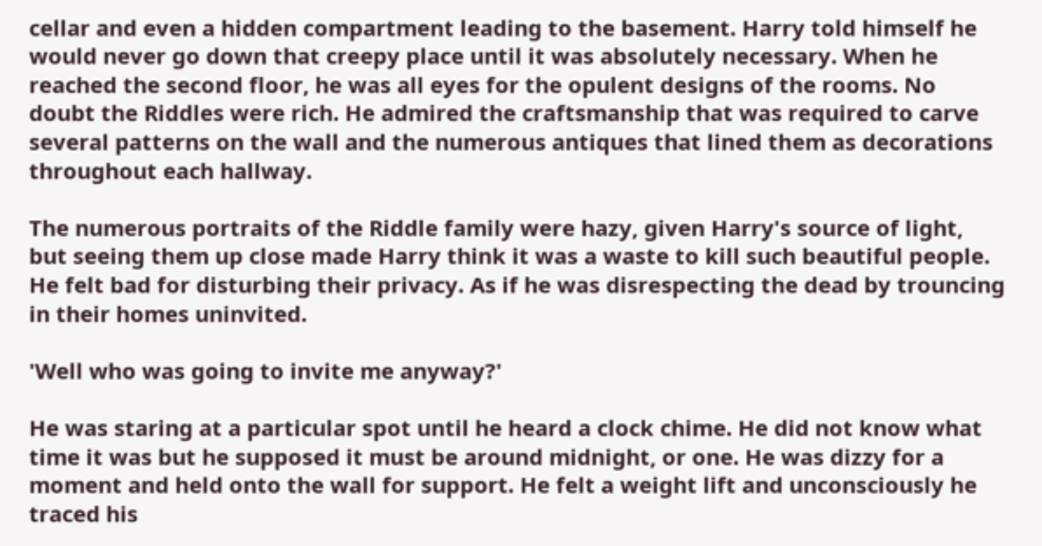cellar and even a hidden compartment leading to the basement. Harry told himself he would never go down that creepy place until it was absolutely necessary. When he reached the second floor, he was all eyes for the opulent designs of the rooms. No doubt the Riddles were rich. He admired the craftsmanship that was required to carve several patterns on the wall and the numerous antiques that lined them as decorations throughout each hallway.

The numerous portraits of the Riddle family were hazy, given Harry's source of light, but seeing them up close made Harry think it was a waste to kill such beautiful people. He felt bad for disturbing their privacy. As if he was disrespecting the dead by trouncing in their homes uninvited.

'Well who was going to invite me anyway?'

He was staring at a particular spot until he heard a clock chime. He did not know what time it was but he supposed it must be around midnight, or one. He was dizzy for a moment and held onto the wall for support. He felt a weight lift and unconsciously he traced his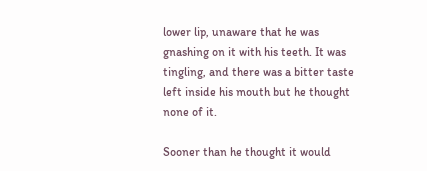lower lip, unaware that he was gnashing on it with his teeth. It was tingling, and there was a bitter taste left inside his mouth but he thought none of it.

Sooner than he thought it would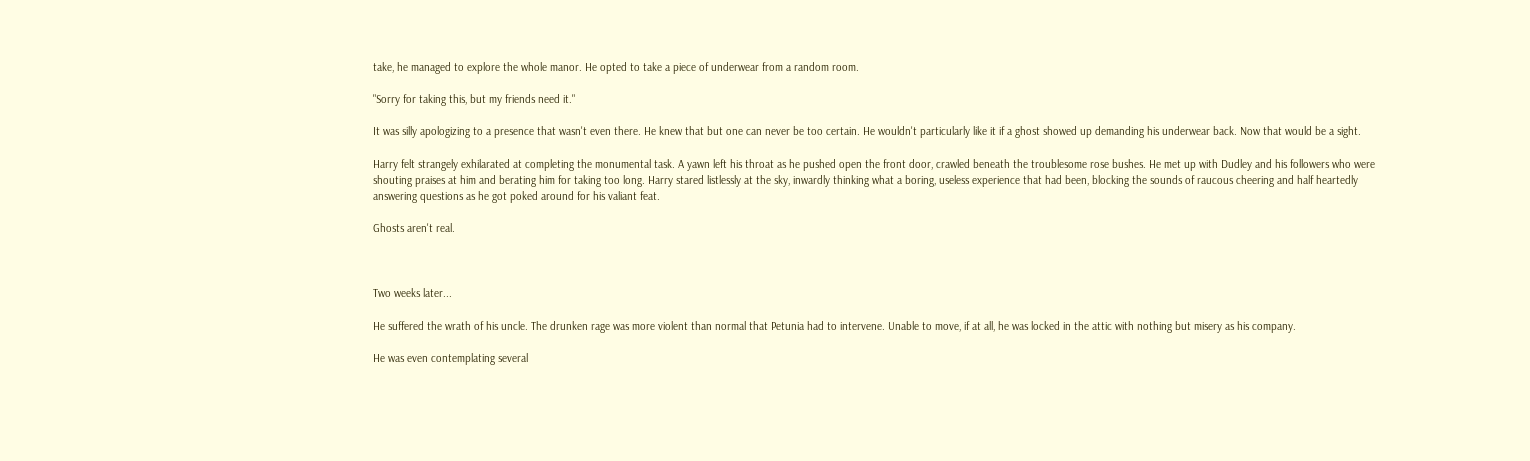take, he managed to explore the whole manor. He opted to take a piece of underwear from a random room.

"Sorry for taking this, but my friends need it."

It was silly apologizing to a presence that wasn't even there. He knew that but one can never be too certain. He wouldn't particularly like it if a ghost showed up demanding his underwear back. Now that would be a sight.

Harry felt strangely exhilarated at completing the monumental task. A yawn left his throat as he pushed open the front door, crawled beneath the troublesome rose bushes. He met up with Dudley and his followers who were shouting praises at him and berating him for taking too long. Harry stared listlessly at the sky, inwardly thinking what a boring, useless experience that had been, blocking the sounds of raucous cheering and half heartedly answering questions as he got poked around for his valiant feat.

Ghosts aren't real.



Two weeks later...

He suffered the wrath of his uncle. The drunken rage was more violent than normal that Petunia had to intervene. Unable to move, if at all, he was locked in the attic with nothing but misery as his company.

He was even contemplating several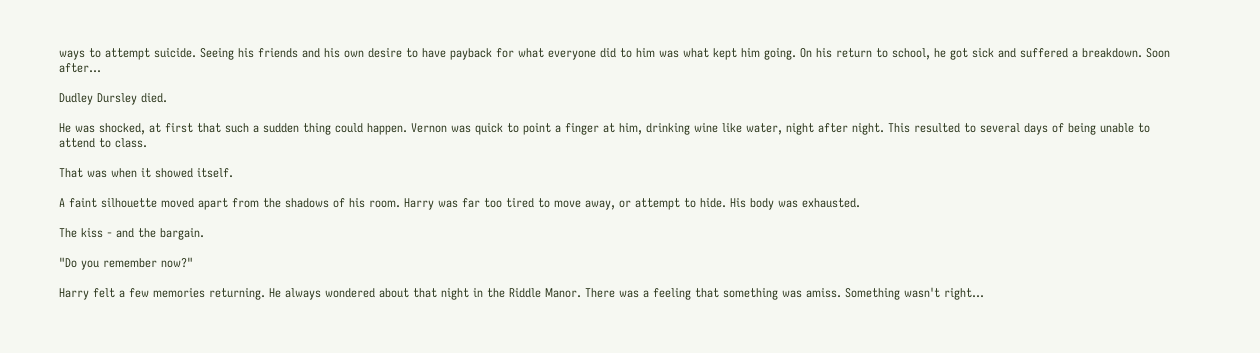ways to attempt suicide. Seeing his friends and his own desire to have payback for what everyone did to him was what kept him going. On his return to school, he got sick and suffered a breakdown. Soon after...

Dudley Dursley died.

He was shocked, at first that such a sudden thing could happen. Vernon was quick to point a finger at him, drinking wine like water, night after night. This resulted to several days of being unable to attend to class.

That was when it showed itself.

A faint silhouette moved apart from the shadows of his room. Harry was far too tired to move away, or attempt to hide. His body was exhausted.

The kiss - and the bargain.

"Do you remember now?"

Harry felt a few memories returning. He always wondered about that night in the Riddle Manor. There was a feeling that something was amiss. Something wasn't right...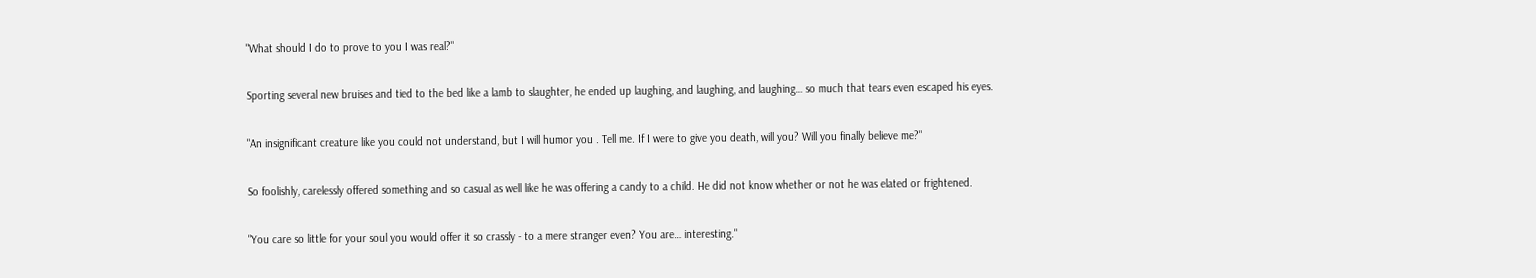"What should I do to prove to you I was real?"

Sporting several new bruises and tied to the bed like a lamb to slaughter, he ended up laughing, and laughing, and laughing… so much that tears even escaped his eyes.

"An insignificant creature like you could not understand, but I will humor you . Tell me. If I were to give you death, will you? Will you finally believe me?"

So foolishly, carelessly offered something and so casual as well like he was offering a candy to a child. He did not know whether or not he was elated or frightened.

"You care so little for your soul you would offer it so crassly - to a mere stranger even? You are… interesting."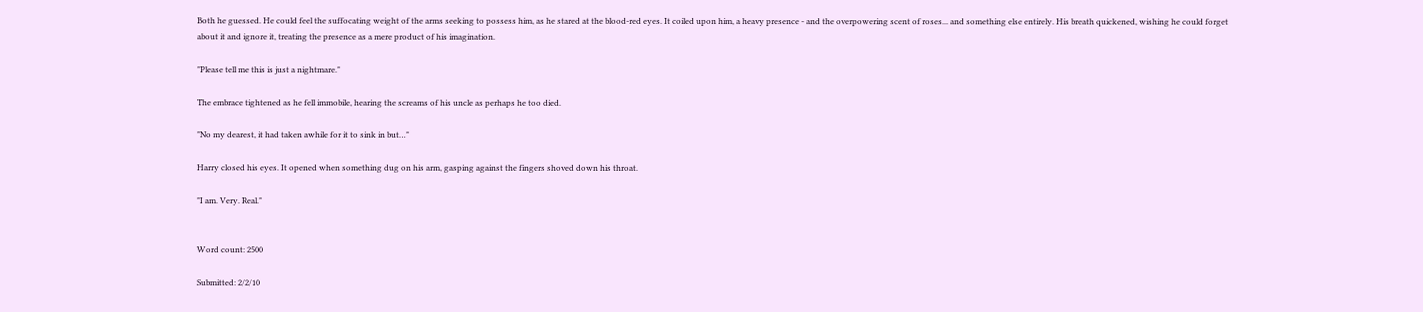Both he guessed. He could feel the suffocating weight of the arms seeking to possess him, as he stared at the blood-red eyes. It coiled upon him, a heavy presence - and the overpowering scent of roses... and something else entirely. His breath quickened, wishing he could forget about it and ignore it, treating the presence as a mere product of his imagination.

"Please tell me this is just a nightmare."

The embrace tightened as he fell immobile, hearing the screams of his uncle as perhaps he too died.

"No my dearest, it had taken awhile for it to sink in but…"

Harry closed his eyes. It opened when something dug on his arm, gasping against the fingers shoved down his throat.

"I am. Very. Real."


Word count: 2500

Submitted: 2/2/10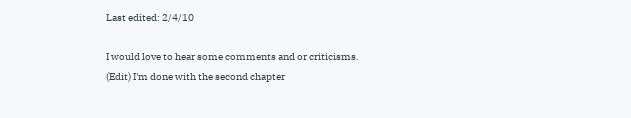Last edited: 2/4/10

I would love to hear some comments and or criticisms. (Edit) I'm done with the second chapter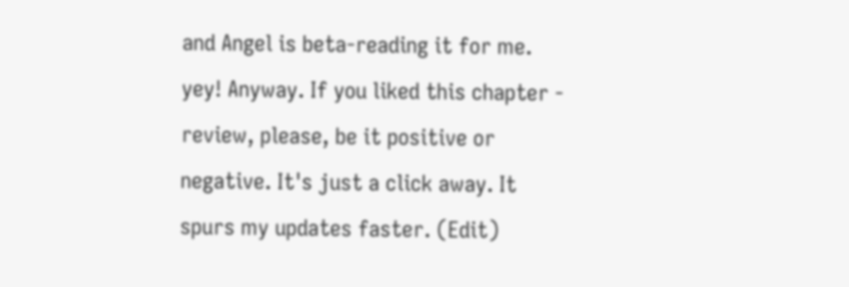and Angel is beta-reading it for me. yey! Anyway. If you liked this chapter - review, please, be it positive or negative. It's just a click away. It spurs my updates faster. (Edit)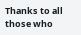Thanks to all those who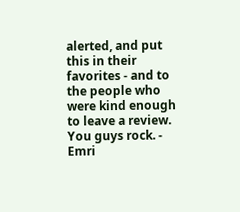alerted, and put this in their favorites - and to the people who were kind enough to leave a review. You guys rock. - Emri